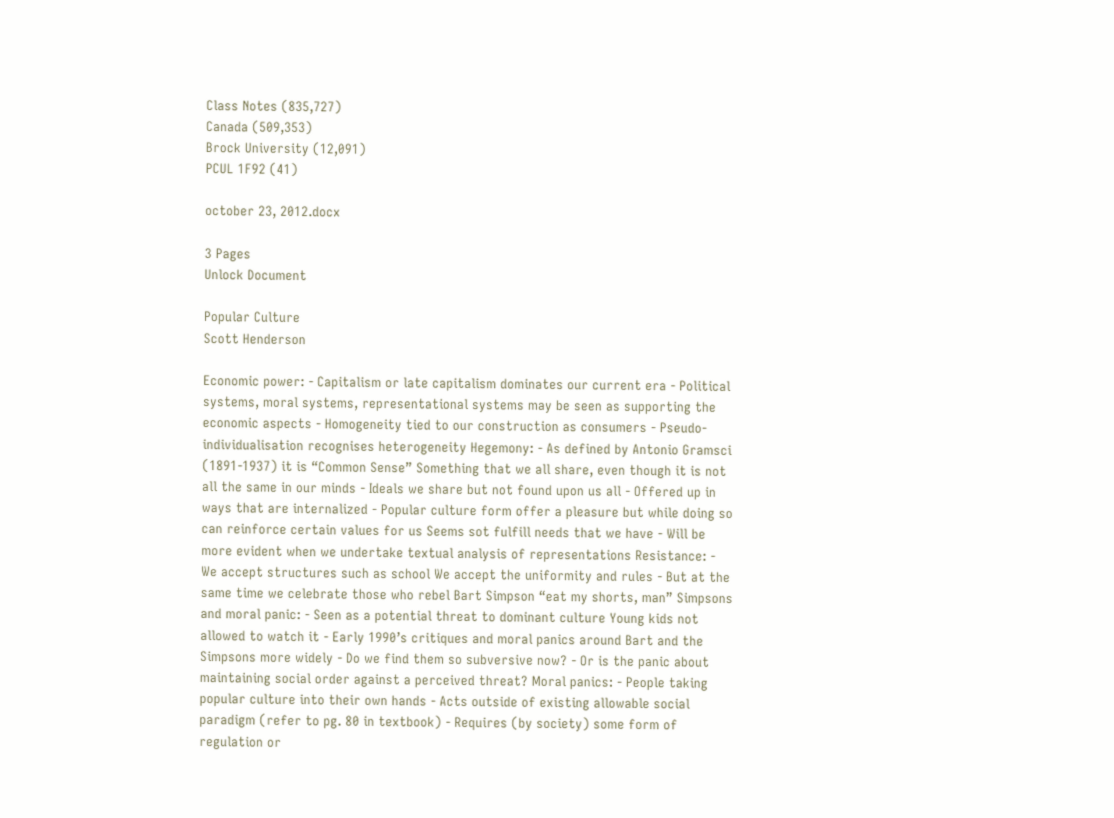Class Notes (835,727)
Canada (509,353)
Brock University (12,091)
PCUL 1F92 (41)

october 23, 2012.docx

3 Pages
Unlock Document

Popular Culture
Scott Henderson

Economic power: - Capitalism or late capitalism dominates our current era - Political systems, moral systems, representational systems may be seen as supporting the economic aspects - Homogeneity tied to our construction as consumers - Pseudo-individualisation recognises heterogeneity Hegemony: - As defined by Antonio Gramsci (1891-1937) it is “Common Sense” Something that we all share, even though it is not all the same in our minds - Ideals we share but not found upon us all - Offered up in ways that are internalized - Popular culture form offer a pleasure but while doing so can reinforce certain values for us Seems sot fulfill needs that we have - Will be more evident when we undertake textual analysis of representations Resistance: - We accept structures such as school We accept the uniformity and rules - But at the same time we celebrate those who rebel Bart Simpson “eat my shorts, man” Simpsons and moral panic: - Seen as a potential threat to dominant culture Young kids not allowed to watch it - Early 1990’s critiques and moral panics around Bart and the Simpsons more widely - Do we find them so subversive now? - Or is the panic about maintaining social order against a perceived threat? Moral panics: - People taking popular culture into their own hands - Acts outside of existing allowable social paradigm (refer to pg. 80 in textbook) - Requires (by society) some form of regulation or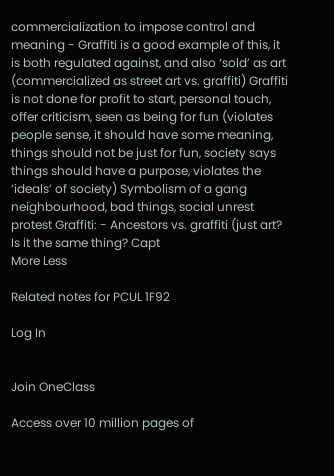commercialization to impose control and meaning - Graffiti is a good example of this, it is both regulated against, and also ‘sold’ as art (commercialized as street art vs. graffiti) Graffiti is not done for profit to start, personal touch, offer criticism, seen as being for fun (violates people sense, it should have some meaning, things should not be just for fun, society says things should have a purpose, violates the ‘ideals’ of society) Symbolism of a gang neighbourhood, bad things, social unrest protest Graffiti: - Ancestors vs. graffiti (just art? Is it the same thing? Capt
More Less

Related notes for PCUL 1F92

Log In


Join OneClass

Access over 10 million pages of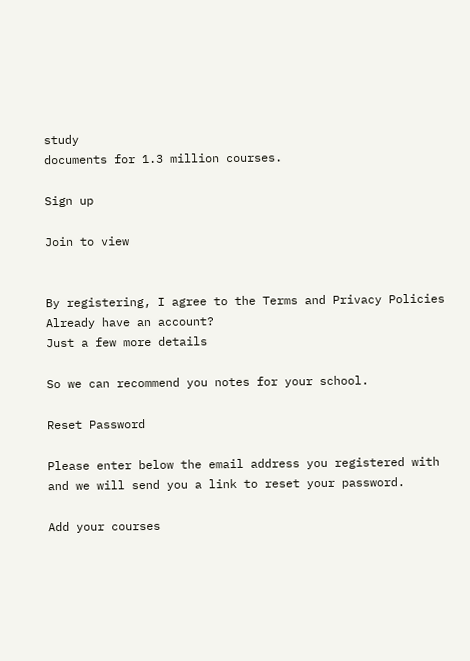study
documents for 1.3 million courses.

Sign up

Join to view


By registering, I agree to the Terms and Privacy Policies
Already have an account?
Just a few more details

So we can recommend you notes for your school.

Reset Password

Please enter below the email address you registered with and we will send you a link to reset your password.

Add your courses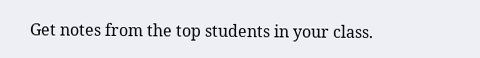Get notes from the top students in your class.